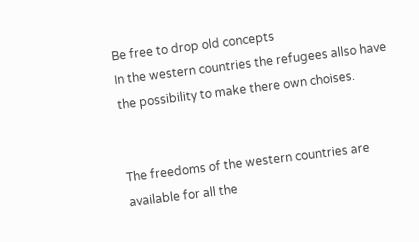Be free to drop old concepts
In the western countries the refugees allso have the possibility to make there own choises.


The freedoms of the western countries are available for all the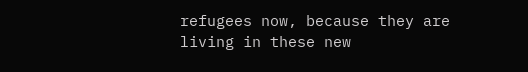refugees now, because they are living in these new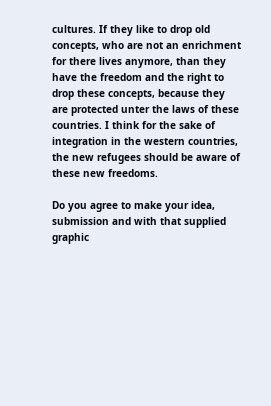cultures. If they like to drop old concepts, who are not an enrichment for there lives anymore, than they have the freedom and the right to drop these concepts, because they are protected unter the laws of these countries. I think for the sake of integration in the western countries, the new refugees should be aware of these new freedoms.

Do you agree to make your idea, submission and with that supplied graphic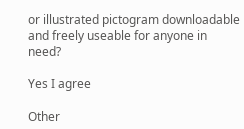or illustrated pictogram downloadable and freely useable for anyone in need?

Yes I agree

Other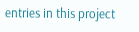entries in this project